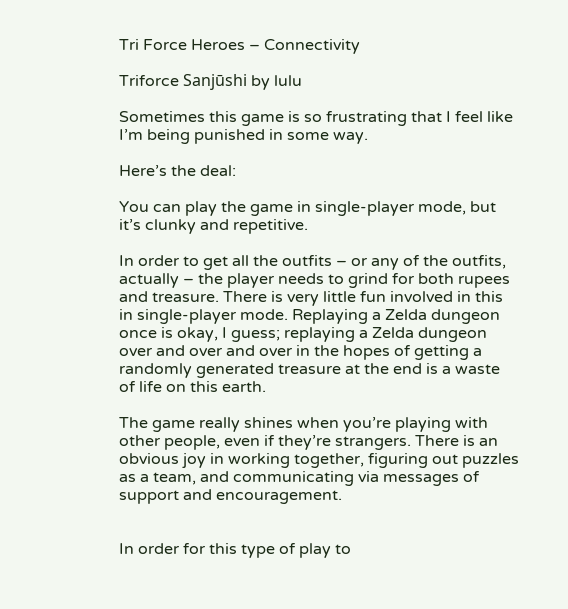Tri Force Heroes – Connectivity

Triforce Sanjūshi by lulu

Sometimes this game is so frustrating that I feel like I’m being punished in some way.

Here’s the deal:

You can play the game in single-player mode, but it’s clunky and repetitive.

In order to get all the outfits – or any of the outfits, actually – the player needs to grind for both rupees and treasure. There is very little fun involved in this in single-player mode. Replaying a Zelda dungeon once is okay, I guess; replaying a Zelda dungeon over and over and over in the hopes of getting a randomly generated treasure at the end is a waste of life on this earth.

The game really shines when you’re playing with other people, even if they’re strangers. There is an obvious joy in working together, figuring out puzzles as a team, and communicating via messages of support and encouragement.


In order for this type of play to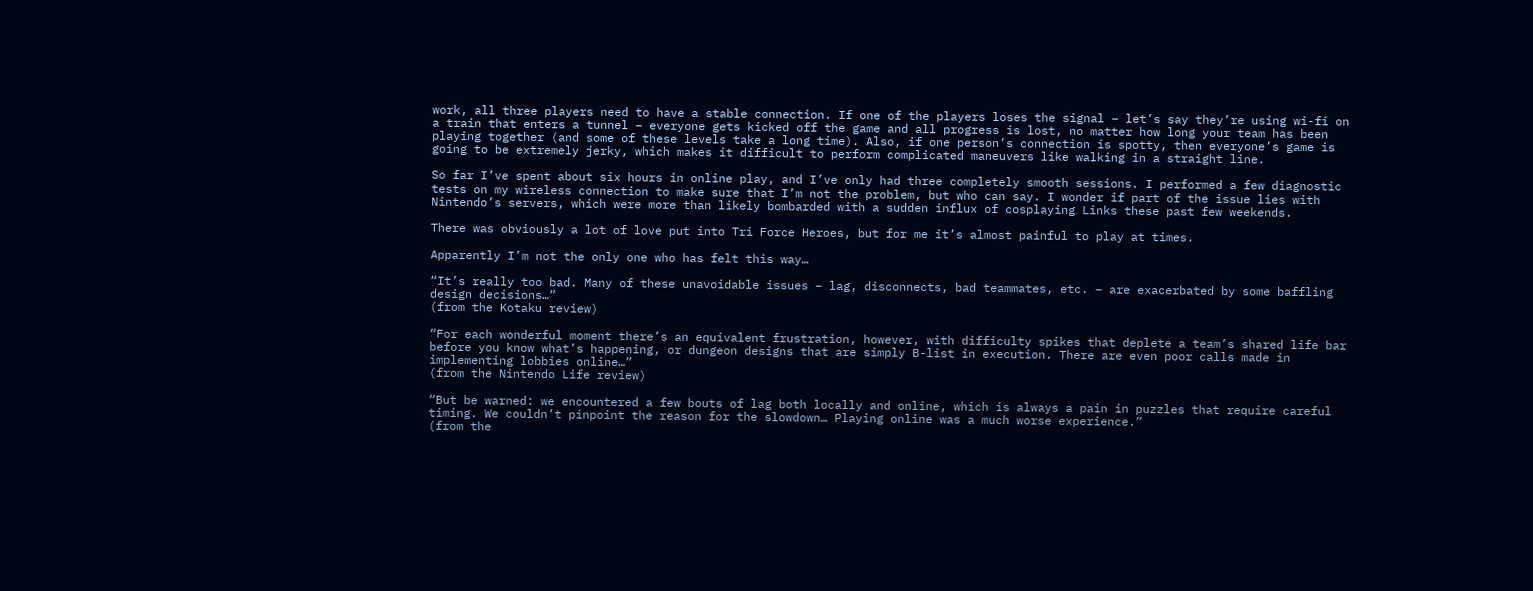work, all three players need to have a stable connection. If one of the players loses the signal – let’s say they’re using wi-fi on a train that enters a tunnel – everyone gets kicked off the game and all progress is lost, no matter how long your team has been playing together (and some of these levels take a long time). Also, if one person’s connection is spotty, then everyone’s game is going to be extremely jerky, which makes it difficult to perform complicated maneuvers like walking in a straight line.

So far I’ve spent about six hours in online play, and I’ve only had three completely smooth sessions. I performed a few diagnostic tests on my wireless connection to make sure that I’m not the problem, but who can say. I wonder if part of the issue lies with Nintendo’s servers, which were more than likely bombarded with a sudden influx of cosplaying Links these past few weekends.

There was obviously a lot of love put into Tri Force Heroes, but for me it’s almost painful to play at times.

Apparently I’m not the only one who has felt this way…

“It’s really too bad. Many of these unavoidable issues – lag, disconnects, bad teammates, etc. – are exacerbated by some baffling design decisions…”
(from the Kotaku review)

“For each wonderful moment there’s an equivalent frustration, however, with difficulty spikes that deplete a team’s shared life bar before you know what’s happening, or dungeon designs that are simply B-list in execution. There are even poor calls made in implementing lobbies online…”
(from the Nintendo Life review)

“But be warned: we encountered a few bouts of lag both locally and online, which is always a pain in puzzles that require careful timing. We couldn’t pinpoint the reason for the slowdown… Playing online was a much worse experience.”
(from the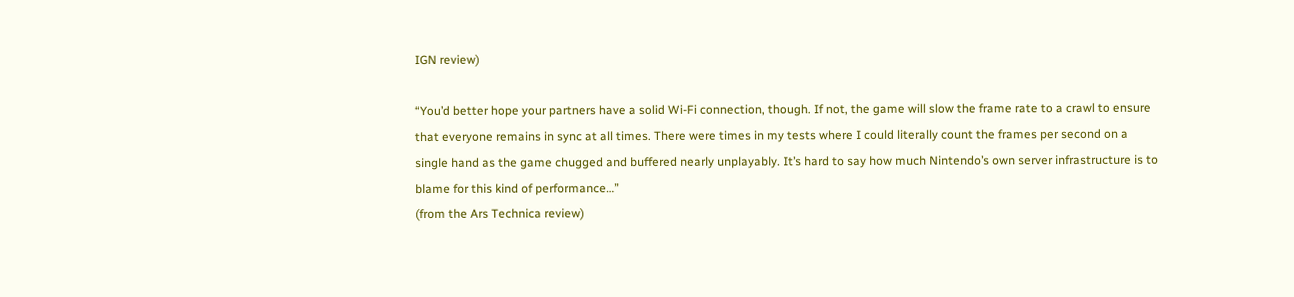IGN review)

“You’d better hope your partners have a solid Wi-Fi connection, though. If not, the game will slow the frame rate to a crawl to ensure that everyone remains in sync at all times. There were times in my tests where I could literally count the frames per second on a single hand as the game chugged and buffered nearly unplayably. It’s hard to say how much Nintendo’s own server infrastructure is to blame for this kind of performance…”
(from the Ars Technica review)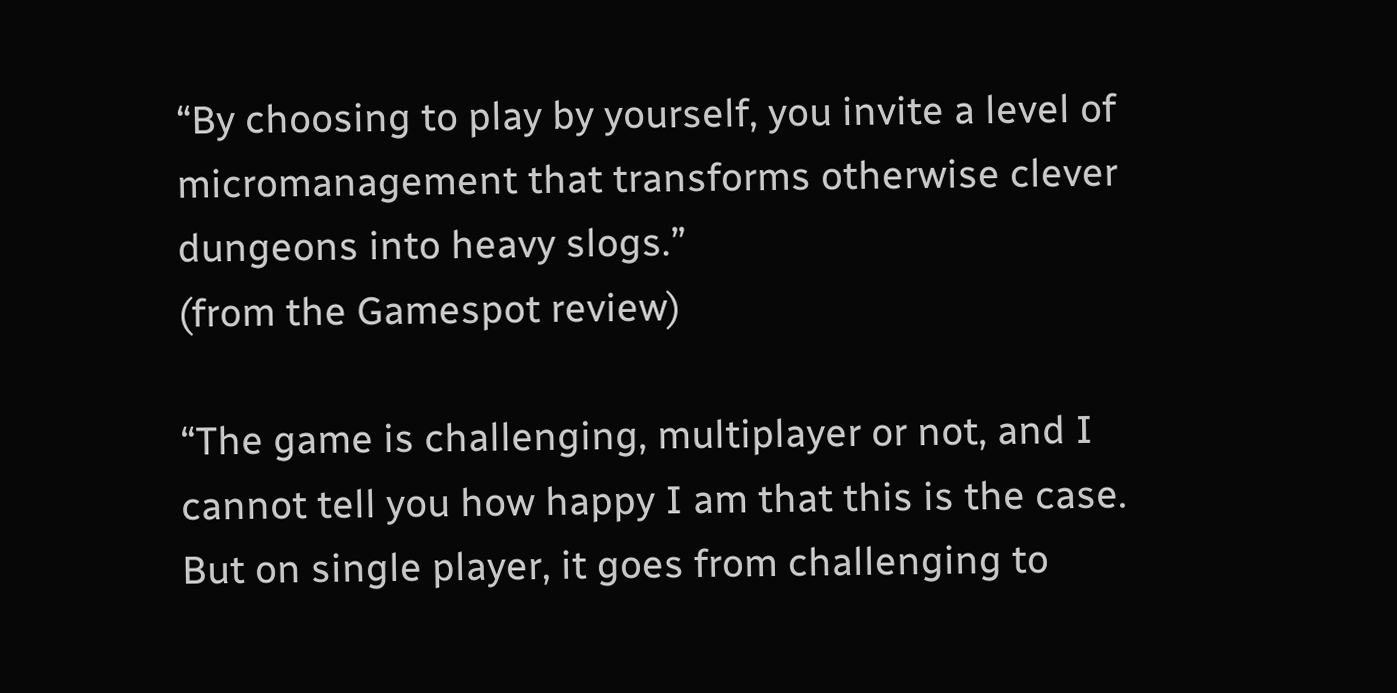“By choosing to play by yourself, you invite a level of micromanagement that transforms otherwise clever dungeons into heavy slogs.”
(from the Gamespot review)

“The game is challenging, multiplayer or not, and I cannot tell you how happy I am that this is the case. But on single player, it goes from challenging to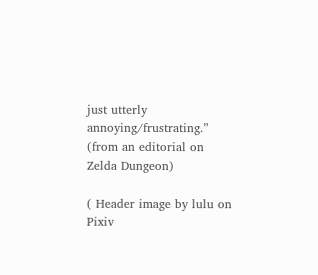just utterly annoying/frustrating.”
(from an editorial on Zelda Dungeon)

( Header image by lulu on Pixiv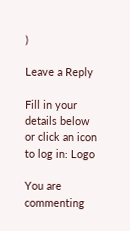)

Leave a Reply

Fill in your details below or click an icon to log in: Logo

You are commenting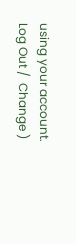using your account. Log Out /  Change )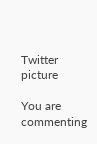Twitter picture

You are commenting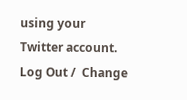using your Twitter account. Log Out /  Change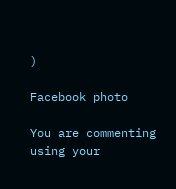)

Facebook photo

You are commenting using your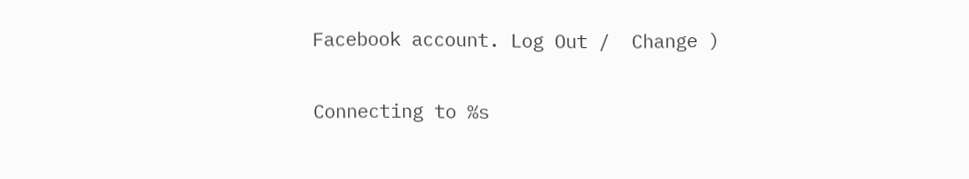Facebook account. Log Out /  Change )

Connecting to %s